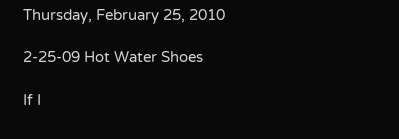Thursday, February 25, 2010

2-25-09 Hot Water Shoes

If I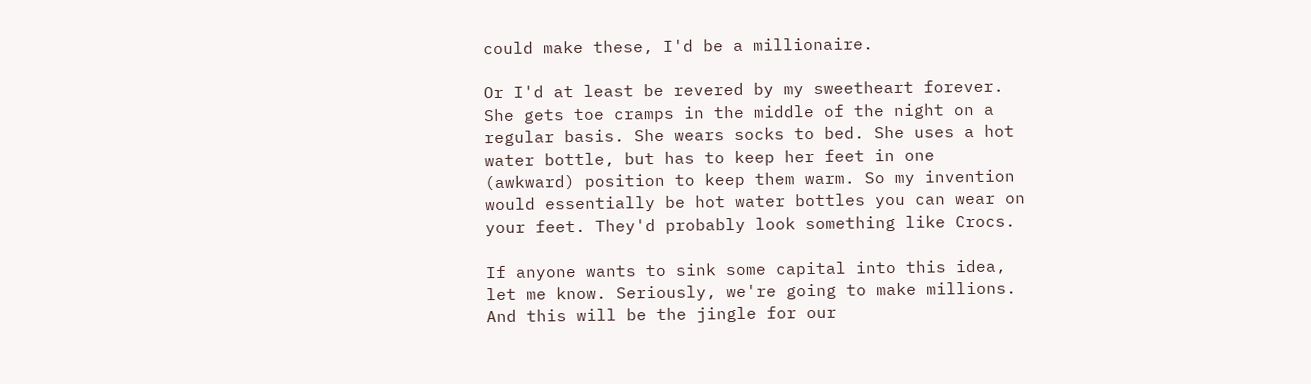could make these, I'd be a millionaire.

Or I'd at least be revered by my sweetheart forever. She gets toe cramps in the middle of the night on a regular basis. She wears socks to bed. She uses a hot water bottle, but has to keep her feet in one (awkward) position to keep them warm. So my invention would essentially be hot water bottles you can wear on your feet. They'd probably look something like Crocs.

If anyone wants to sink some capital into this idea, let me know. Seriously, we're going to make millions. And this will be the jingle for our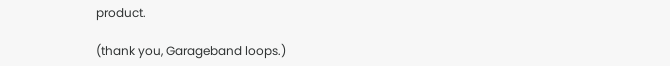product.

(thank you, Garageband loops.)